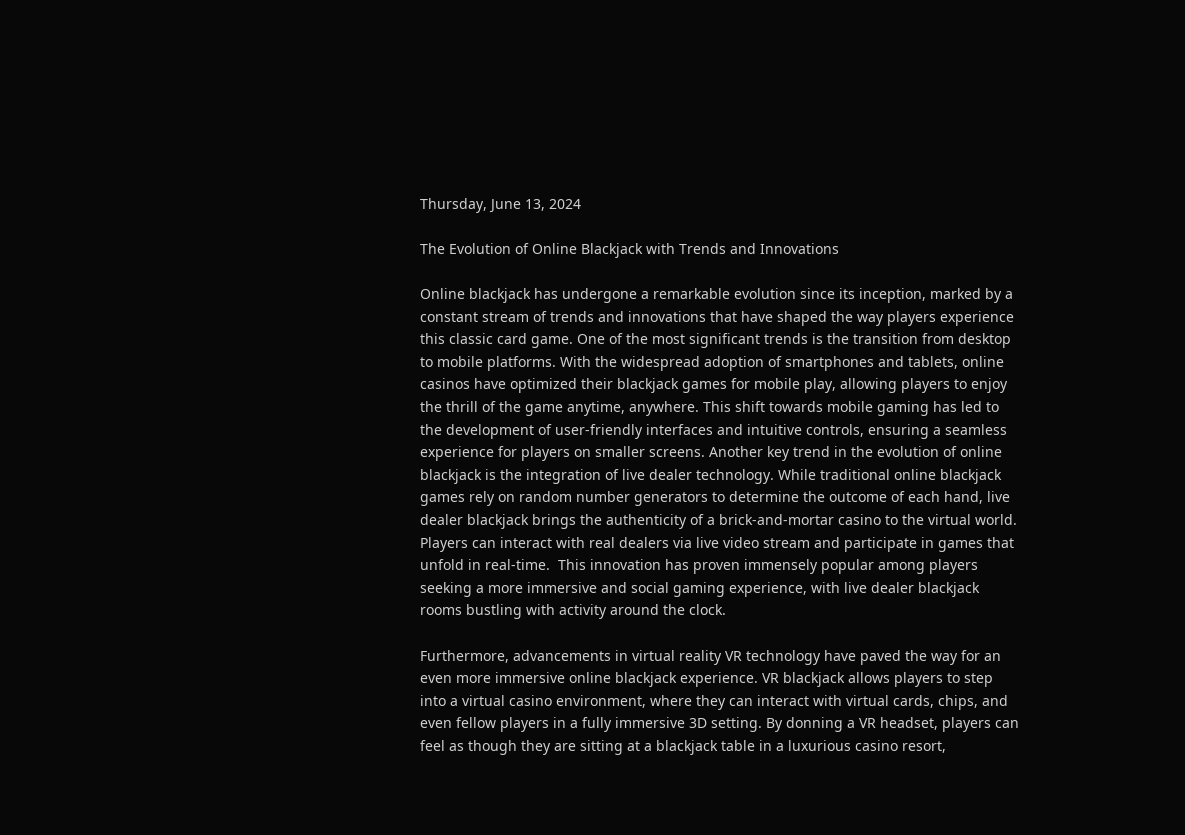Thursday, June 13, 2024

The Evolution of Online Blackjack with Trends and Innovations

Online blackjack has undergone a remarkable evolution since its inception, marked by a constant stream of trends and innovations that have shaped the way players experience this classic card game. One of the most significant trends is the transition from desktop to mobile platforms. With the widespread adoption of smartphones and tablets, online casinos have optimized their blackjack games for mobile play, allowing players to enjoy the thrill of the game anytime, anywhere. This shift towards mobile gaming has led to the development of user-friendly interfaces and intuitive controls, ensuring a seamless experience for players on smaller screens. Another key trend in the evolution of online blackjack is the integration of live dealer technology. While traditional online blackjack games rely on random number generators to determine the outcome of each hand, live dealer blackjack brings the authenticity of a brick-and-mortar casino to the virtual world. Players can interact with real dealers via live video stream and participate in games that unfold in real-time.  This innovation has proven immensely popular among players seeking a more immersive and social gaming experience, with live dealer blackjack rooms bustling with activity around the clock.

Furthermore, advancements in virtual reality VR technology have paved the way for an even more immersive online blackjack experience. VR blackjack allows players to step into a virtual casino environment, where they can interact with virtual cards, chips, and even fellow players in a fully immersive 3D setting. By donning a VR headset, players can feel as though they are sitting at a blackjack table in a luxurious casino resort,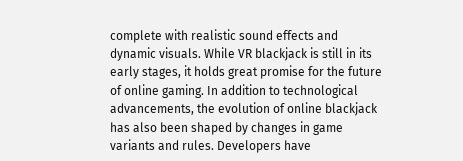complete with realistic sound effects and dynamic visuals. While VR blackjack is still in its early stages, it holds great promise for the future of online gaming. In addition to technological advancements, the evolution of online blackjack has also been shaped by changes in game variants and rules. Developers have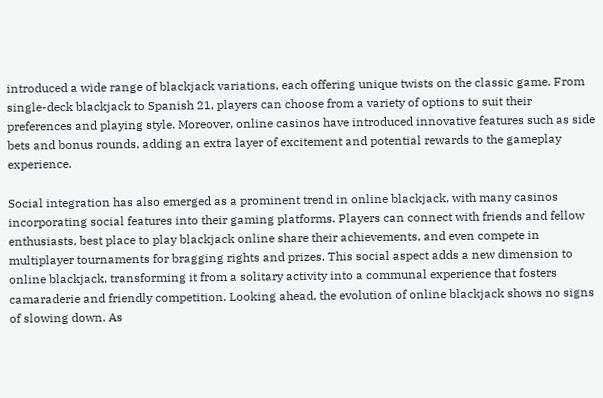introduced a wide range of blackjack variations, each offering unique twists on the classic game. From single-deck blackjack to Spanish 21, players can choose from a variety of options to suit their preferences and playing style. Moreover, online casinos have introduced innovative features such as side bets and bonus rounds, adding an extra layer of excitement and potential rewards to the gameplay experience.

Social integration has also emerged as a prominent trend in online blackjack, with many casinos incorporating social features into their gaming platforms. Players can connect with friends and fellow enthusiasts, best place to play blackjack online share their achievements, and even compete in multiplayer tournaments for bragging rights and prizes. This social aspect adds a new dimension to online blackjack, transforming it from a solitary activity into a communal experience that fosters camaraderie and friendly competition. Looking ahead, the evolution of online blackjack shows no signs of slowing down. As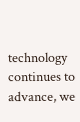technology continues to advance, we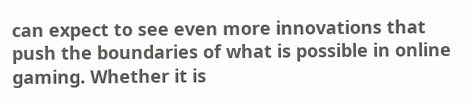can expect to see even more innovations that push the boundaries of what is possible in online gaming. Whether it is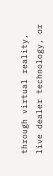through virtual reality, live dealer technology, or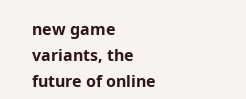new game variants, the future of online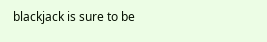blackjack is sure to be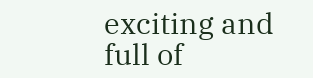exciting and full of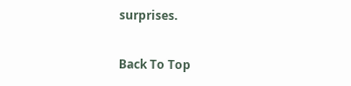surprises.

Back To Top